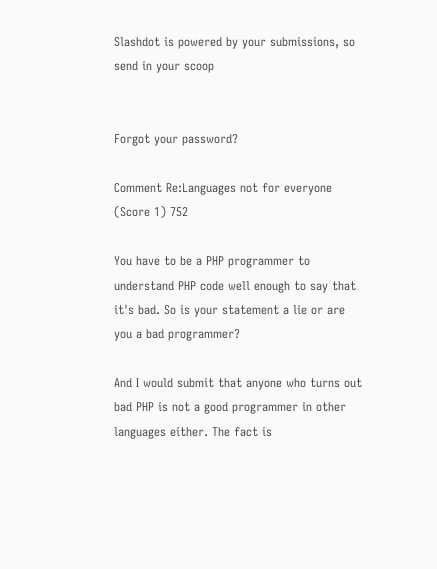Slashdot is powered by your submissions, so send in your scoop


Forgot your password?

Comment Re:Languages not for everyone (Score 1) 752

You have to be a PHP programmer to understand PHP code well enough to say that it's bad. So is your statement a lie or are you a bad programmer?

And I would submit that anyone who turns out bad PHP is not a good programmer in other languages either. The fact is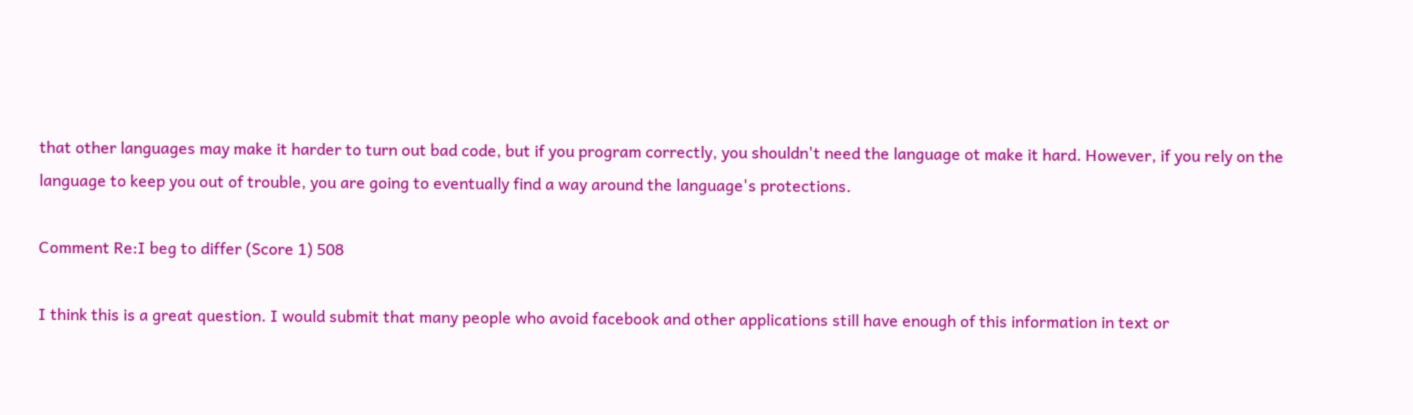that other languages may make it harder to turn out bad code, but if you program correctly, you shouldn't need the language ot make it hard. However, if you rely on the language to keep you out of trouble, you are going to eventually find a way around the language's protections.

Comment Re:I beg to differ (Score 1) 508

I think this is a great question. I would submit that many people who avoid facebook and other applications still have enough of this information in text or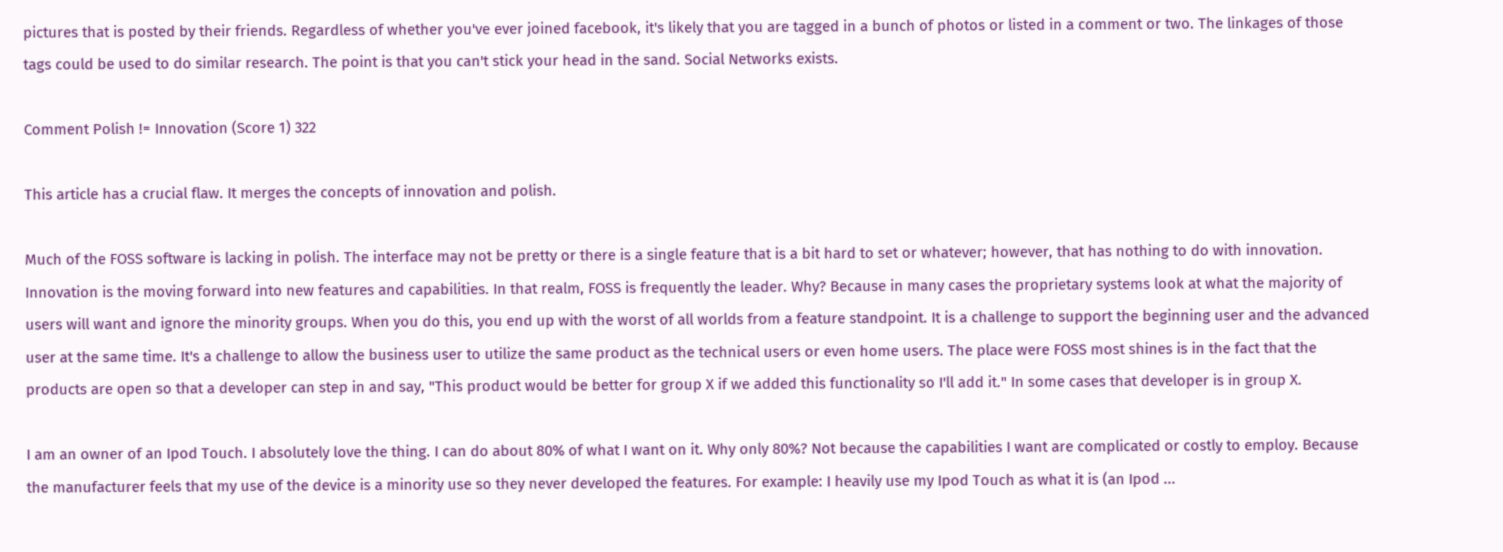pictures that is posted by their friends. Regardless of whether you've ever joined facebook, it's likely that you are tagged in a bunch of photos or listed in a comment or two. The linkages of those tags could be used to do similar research. The point is that you can't stick your head in the sand. Social Networks exists.

Comment Polish != Innovation (Score 1) 322

This article has a crucial flaw. It merges the concepts of innovation and polish.

Much of the FOSS software is lacking in polish. The interface may not be pretty or there is a single feature that is a bit hard to set or whatever; however, that has nothing to do with innovation. Innovation is the moving forward into new features and capabilities. In that realm, FOSS is frequently the leader. Why? Because in many cases the proprietary systems look at what the majority of users will want and ignore the minority groups. When you do this, you end up with the worst of all worlds from a feature standpoint. It is a challenge to support the beginning user and the advanced user at the same time. It's a challenge to allow the business user to utilize the same product as the technical users or even home users. The place were FOSS most shines is in the fact that the products are open so that a developer can step in and say, "This product would be better for group X if we added this functionality so I'll add it." In some cases that developer is in group X.

I am an owner of an Ipod Touch. I absolutely love the thing. I can do about 80% of what I want on it. Why only 80%? Not because the capabilities I want are complicated or costly to employ. Because the manufacturer feels that my use of the device is a minority use so they never developed the features. For example: I heavily use my Ipod Touch as what it is (an Ipod ...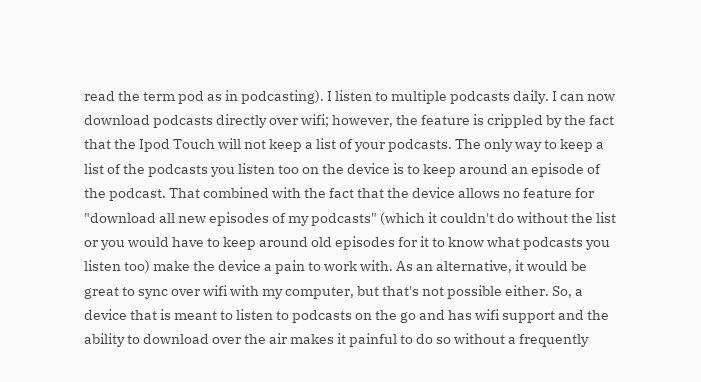read the term pod as in podcasting). I listen to multiple podcasts daily. I can now download podcasts directly over wifi; however, the feature is crippled by the fact that the Ipod Touch will not keep a list of your podcasts. The only way to keep a list of the podcasts you listen too on the device is to keep around an episode of the podcast. That combined with the fact that the device allows no feature for "download all new episodes of my podcasts" (which it couldn't do without the list or you would have to keep around old episodes for it to know what podcasts you listen too) make the device a pain to work with. As an alternative, it would be great to sync over wifi with my computer, but that's not possible either. So, a device that is meant to listen to podcasts on the go and has wifi support and the ability to download over the air makes it painful to do so without a frequently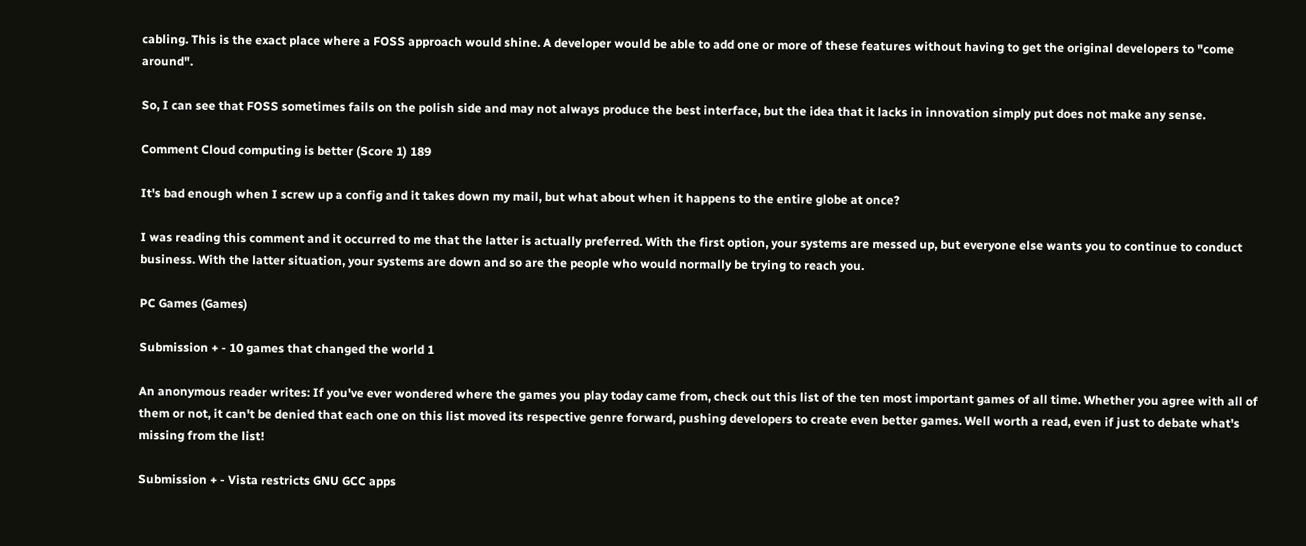cabling. This is the exact place where a FOSS approach would shine. A developer would be able to add one or more of these features without having to get the original developers to "come around".

So, I can see that FOSS sometimes fails on the polish side and may not always produce the best interface, but the idea that it lacks in innovation simply put does not make any sense.

Comment Cloud computing is better (Score 1) 189

It's bad enough when I screw up a config and it takes down my mail, but what about when it happens to the entire globe at once?

I was reading this comment and it occurred to me that the latter is actually preferred. With the first option, your systems are messed up, but everyone else wants you to continue to conduct business. With the latter situation, your systems are down and so are the people who would normally be trying to reach you.

PC Games (Games)

Submission + - 10 games that changed the world 1

An anonymous reader writes: If you've ever wondered where the games you play today came from, check out this list of the ten most important games of all time. Whether you agree with all of them or not, it can't be denied that each one on this list moved its respective genre forward, pushing developers to create even better games. Well worth a read, even if just to debate what's missing from the list!

Submission + - Vista restricts GNU GCC apps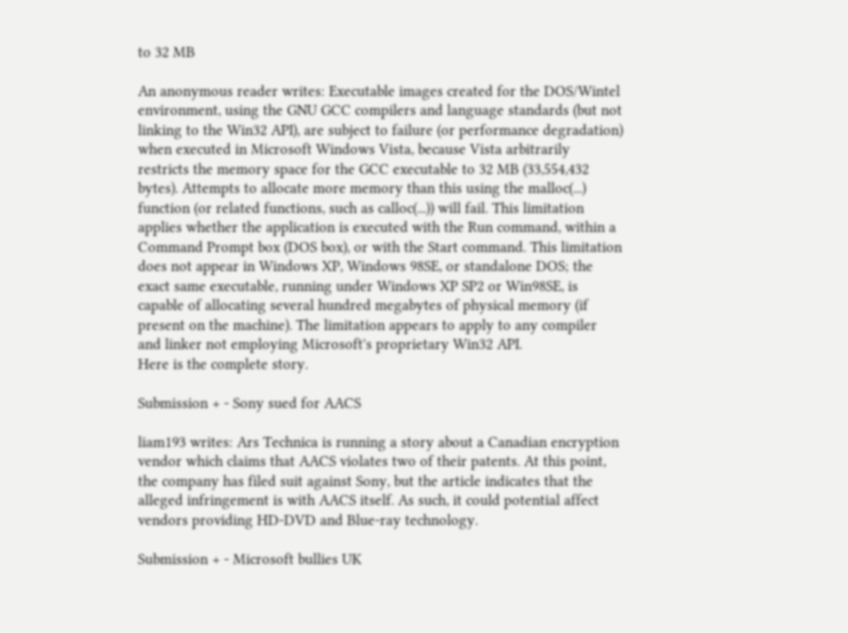to 32 MB

An anonymous reader writes: Executable images created for the DOS/Wintel environment, using the GNU GCC compilers and language standards (but not linking to the Win32 API), are subject to failure (or performance degradation) when executed in Microsoft Windows Vista, because Vista arbitrarily restricts the memory space for the GCC executable to 32 MB (33,554,432 bytes). Attempts to allocate more memory than this using the malloc(...) function (or related functions, such as calloc(...)) will fail. This limitation applies whether the application is executed with the Run command, within a Command Prompt box (DOS box), or with the Start command. This limitation does not appear in Windows XP, Windows 98SE, or standalone DOS; the exact same executable, running under Windows XP SP2 or Win98SE, is capable of allocating several hundred megabytes of physical memory (if present on the machine). The limitation appears to apply to any compiler and linker not employing Microsoft's proprietary Win32 API.
Here is the complete story.

Submission + - Sony sued for AACS

liam193 writes: Ars Technica is running a story about a Canadian encryption vendor which claims that AACS violates two of their patents. At this point, the company has filed suit against Sony, but the article indicates that the alleged infringement is with AACS itself. As such, it could potential affect vendors providing HD-DVD and Blue-ray technology.

Submission + - Microsoft bullies UK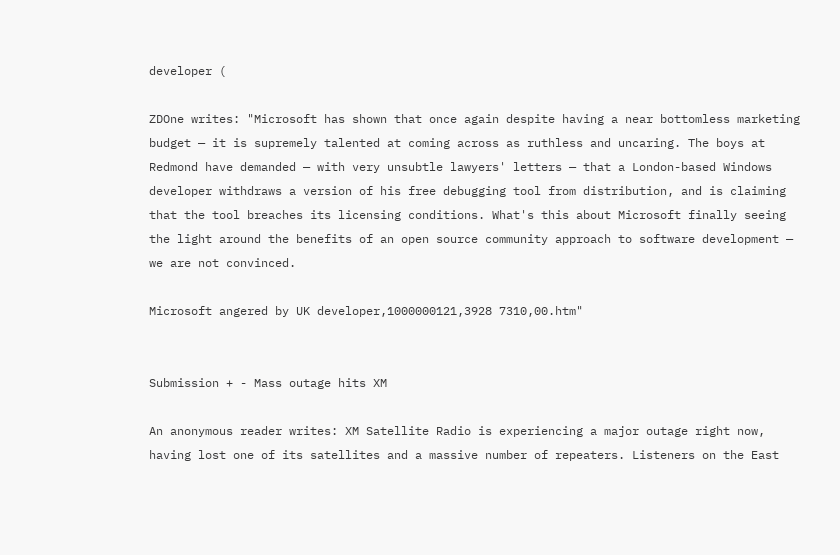developer (

ZDOne writes: "Microsoft has shown that once again despite having a near bottomless marketing budget — it is supremely talented at coming across as ruthless and uncaring. The boys at Redmond have demanded — with very unsubtle lawyers' letters — that a London-based Windows developer withdraws a version of his free debugging tool from distribution, and is claiming that the tool breaches its licensing conditions. What's this about Microsoft finally seeing the light around the benefits of an open source community approach to software development — we are not convinced.

Microsoft angered by UK developer,1000000121,3928 7310,00.htm"


Submission + - Mass outage hits XM

An anonymous reader writes: XM Satellite Radio is experiencing a major outage right now, having lost one of its satellites and a massive number of repeaters. Listeners on the East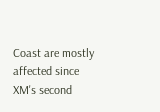Coast are mostly affected since XM's second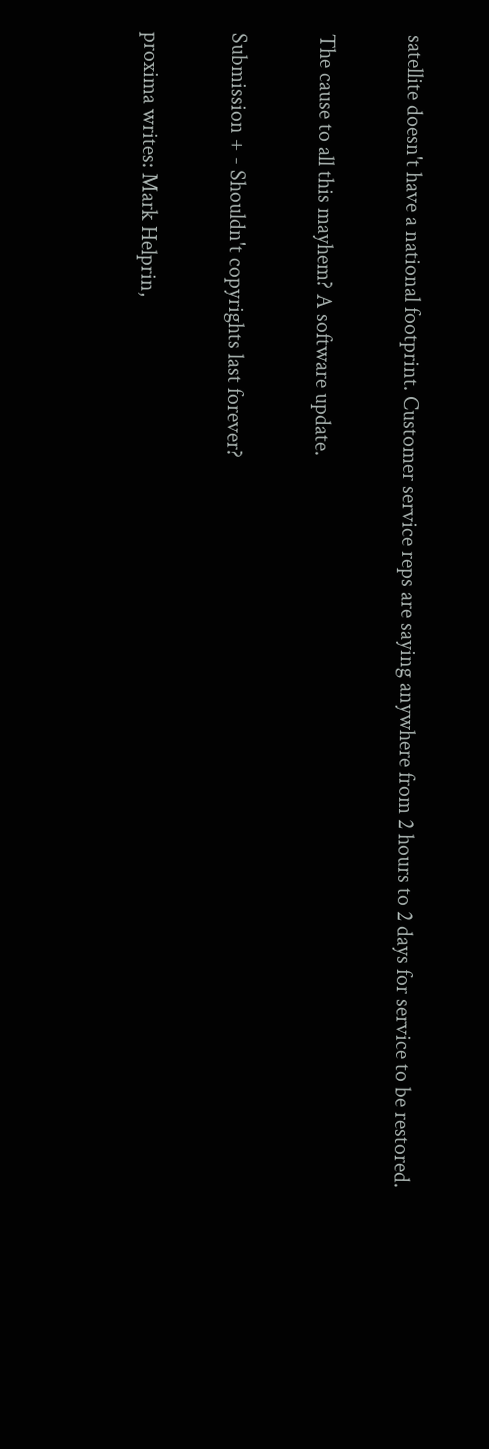satellite doesn't have a national footprint. Customer service reps are saying anywhere from 2 hours to 2 days for service to be restored.

The cause to all this mayhem? A software update.

Submission + - Shouldn't copyrights last forever?

proxima writes: Mark Helprin,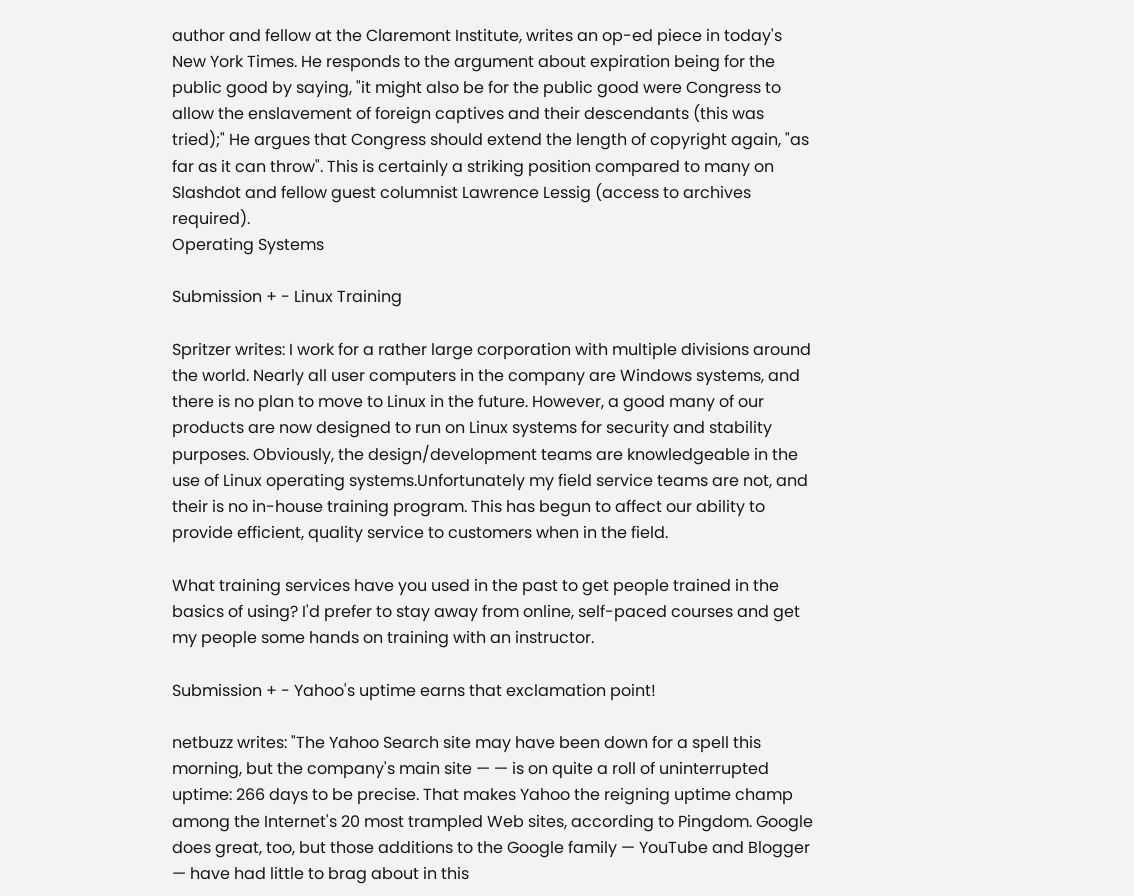author and fellow at the Claremont Institute, writes an op-ed piece in today's New York Times. He responds to the argument about expiration being for the public good by saying, "it might also be for the public good were Congress to allow the enslavement of foreign captives and their descendants (this was tried);" He argues that Congress should extend the length of copyright again, "as far as it can throw". This is certainly a striking position compared to many on Slashdot and fellow guest columnist Lawrence Lessig (access to archives required).
Operating Systems

Submission + - Linux Training

Spritzer writes: I work for a rather large corporation with multiple divisions around the world. Nearly all user computers in the company are Windows systems, and there is no plan to move to Linux in the future. However, a good many of our products are now designed to run on Linux systems for security and stability purposes. Obviously, the design/development teams are knowledgeable in the use of Linux operating systems.Unfortunately my field service teams are not, and their is no in-house training program. This has begun to affect our ability to provide efficient, quality service to customers when in the field.

What training services have you used in the past to get people trained in the basics of using? I'd prefer to stay away from online, self-paced courses and get my people some hands on training with an instructor.

Submission + - Yahoo's uptime earns that exclamation point!

netbuzz writes: "The Yahoo Search site may have been down for a spell this morning, but the company's main site — — is on quite a roll of uninterrupted uptime: 266 days to be precise. That makes Yahoo the reigning uptime champ among the Internet's 20 most trampled Web sites, according to Pingdom. Google does great, too, but those additions to the Google family — YouTube and Blogger — have had little to brag about in this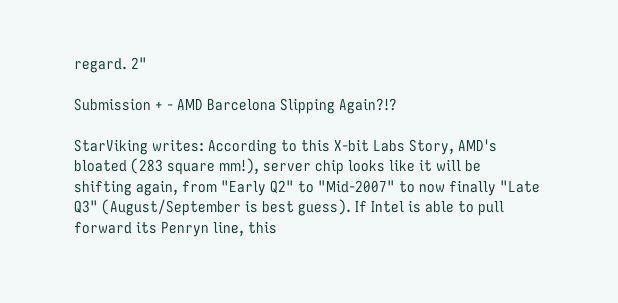regard. 2"

Submission + - AMD Barcelona Slipping Again?!?

StarViking writes: According to this X-bit Labs Story, AMD's bloated (283 square mm!), server chip looks like it will be shifting again, from "Early Q2" to "Mid-2007" to now finally "Late Q3" (August/September is best guess). If Intel is able to pull forward its Penryn line, this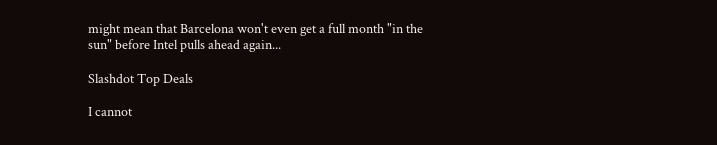might mean that Barcelona won't even get a full month "in the sun" before Intel pulls ahead again...

Slashdot Top Deals

I cannot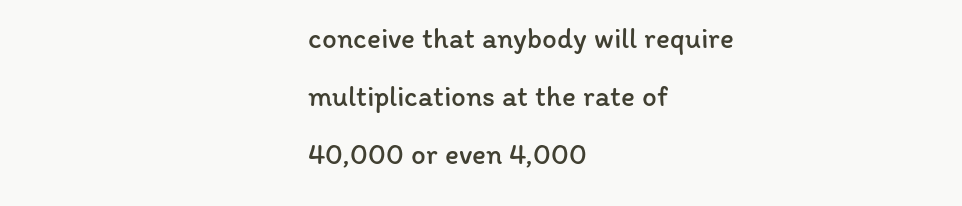conceive that anybody will require multiplications at the rate of 40,000 or even 4,000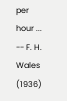per hour ... -- F. H. Wales (1936)